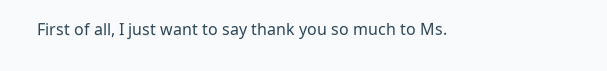First of all, I just want to say thank you so much to Ms.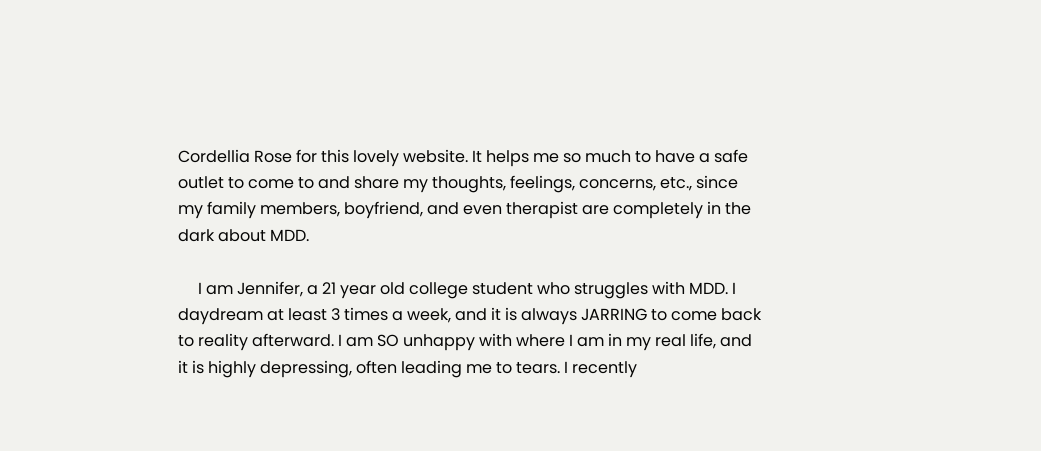Cordellia Rose for this lovely website. It helps me so much to have a safe outlet to come to and share my thoughts, feelings, concerns, etc., since my family members, boyfriend, and even therapist are completely in the dark about MDD.

     I am Jennifer, a 21 year old college student who struggles with MDD. I daydream at least 3 times a week, and it is always JARRING to come back to reality afterward. I am SO unhappy with where I am in my real life, and it is highly depressing, often leading me to tears. I recently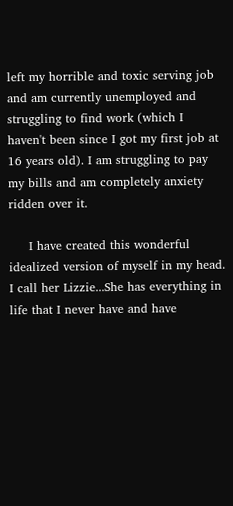left my horrible and toxic serving job and am currently unemployed and struggling to find work (which I haven't been since I got my first job at 16 years old). I am struggling to pay my bills and am completely anxiety ridden over it.

     I have created this wonderful idealized version of myself in my head. I call her Lizzie...She has everything in life that I never have and have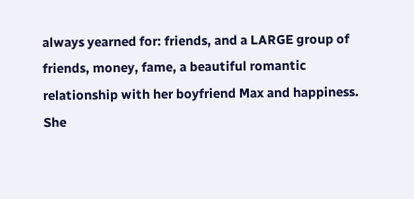always yearned for: friends, and a LARGE group of friends, money, fame, a beautiful romantic relationship with her boyfriend Max and happiness. She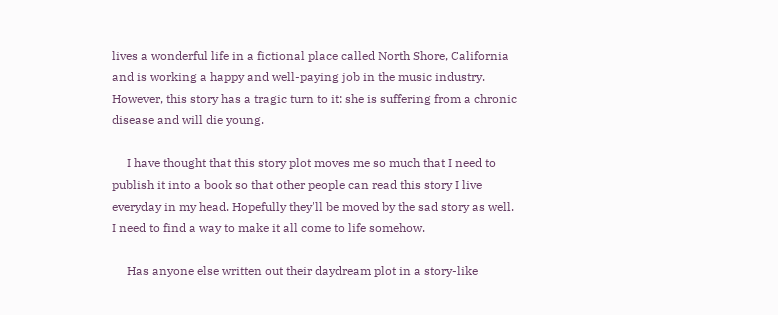lives a wonderful life in a fictional place called North Shore, California and is working a happy and well-paying job in the music industry. However, this story has a tragic turn to it: she is suffering from a chronic disease and will die young.

     I have thought that this story plot moves me so much that I need to publish it into a book so that other people can read this story I live everyday in my head. Hopefully they'll be moved by the sad story as well. I need to find a way to make it all come to life somehow.

     Has anyone else written out their daydream plot in a story-like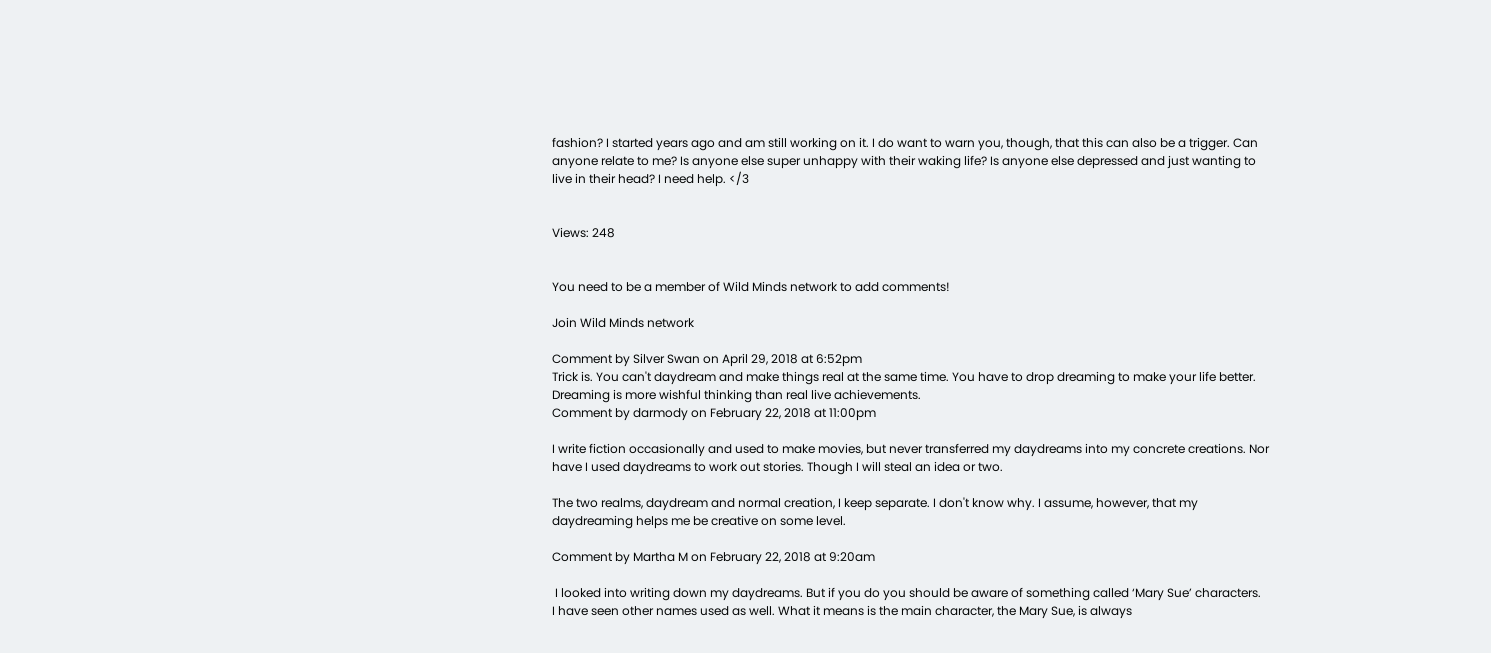fashion? I started years ago and am still working on it. I do want to warn you, though, that this can also be a trigger. Can anyone relate to me? Is anyone else super unhappy with their waking life? Is anyone else depressed and just wanting to live in their head? I need help. </3


Views: 248


You need to be a member of Wild Minds network to add comments!

Join Wild Minds network

Comment by Silver Swan on April 29, 2018 at 6:52pm
Trick is. You can't daydream and make things real at the same time. You have to drop dreaming to make your life better. Dreaming is more wishful thinking than real live achievements.
Comment by darmody on February 22, 2018 at 11:00pm

I write fiction occasionally and used to make movies, but never transferred my daydreams into my concrete creations. Nor have I used daydreams to work out stories. Though I will steal an idea or two.

The two realms, daydream and normal creation, I keep separate. I don't know why. I assume, however, that my daydreaming helps me be creative on some level.

Comment by Martha M on February 22, 2018 at 9:20am

 I looked into writing down my daydreams. But if you do you should be aware of something called ‘Mary Sue’ characters.   I have seen other names used as well. What it means is the main character, the Mary Sue, is always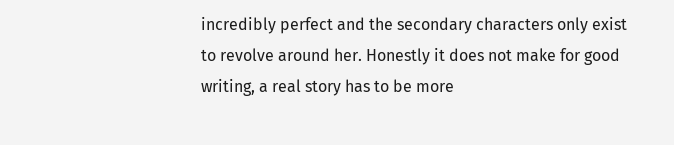incredibly perfect and the secondary characters only exist to revolve around her. Honestly it does not make for good writing, a real story has to be more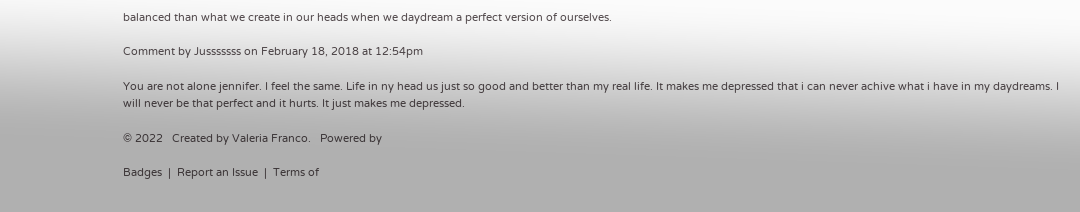balanced than what we create in our heads when we daydream a perfect version of ourselves.

Comment by Jusssssss on February 18, 2018 at 12:54pm

You are not alone jennifer. I feel the same. Life in ny head us just so good and better than my real life. It makes me depressed that i can never achive what i have in my daydreams. I will never be that perfect and it hurts. It just makes me depressed.

© 2022   Created by Valeria Franco.   Powered by

Badges  |  Report an Issue  |  Terms of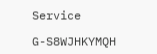Service

G-S8WJHKYMQH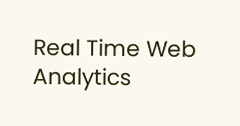Real Time Web Analytics